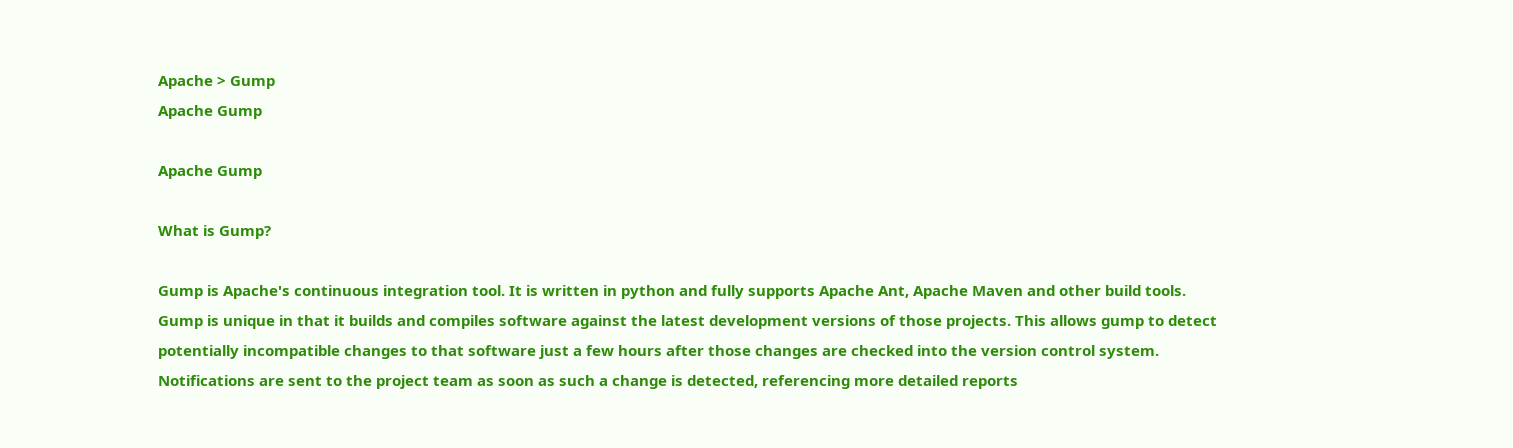Apache > Gump
Apache Gump

Apache Gump

What is Gump?

Gump is Apache's continuous integration tool. It is written in python and fully supports Apache Ant, Apache Maven and other build tools. Gump is unique in that it builds and compiles software against the latest development versions of those projects. This allows gump to detect potentially incompatible changes to that software just a few hours after those changes are checked into the version control system. Notifications are sent to the project team as soon as such a change is detected, referencing more detailed reports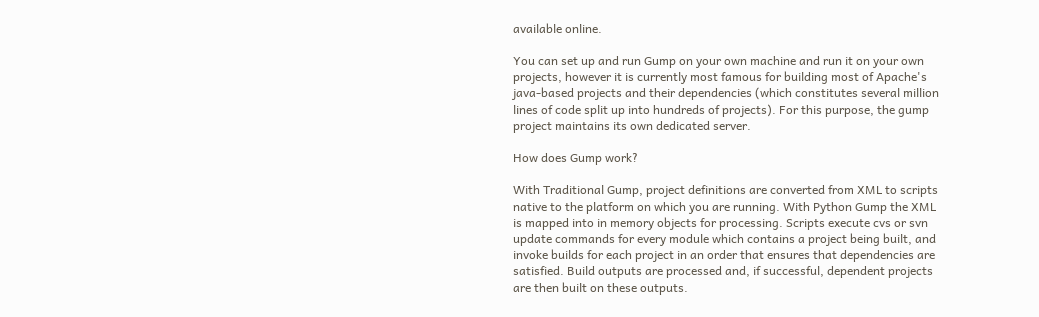available online.

You can set up and run Gump on your own machine and run it on your own projects, however it is currently most famous for building most of Apache's java-based projects and their dependencies (which constitutes several million lines of code split up into hundreds of projects). For this purpose, the gump project maintains its own dedicated server.

How does Gump work?

With Traditional Gump, project definitions are converted from XML to scripts native to the platform on which you are running. With Python Gump the XML is mapped into in memory objects for processing. Scripts execute cvs or svn update commands for every module which contains a project being built, and invoke builds for each project in an order that ensures that dependencies are satisfied. Build outputs are processed and, if successful, dependent projects are then built on these outputs.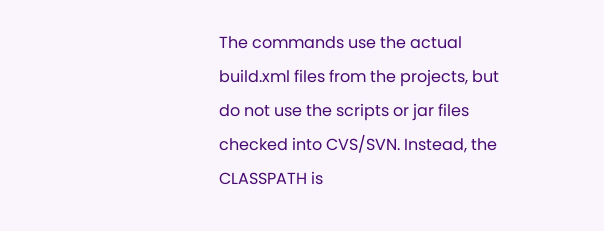The commands use the actual build.xml files from the projects, but do not use the scripts or jar files checked into CVS/SVN. Instead, the CLASSPATH is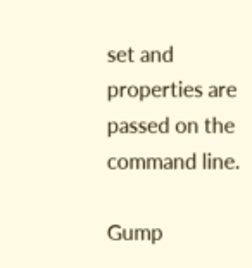set and properties are passed on the command line.

Gump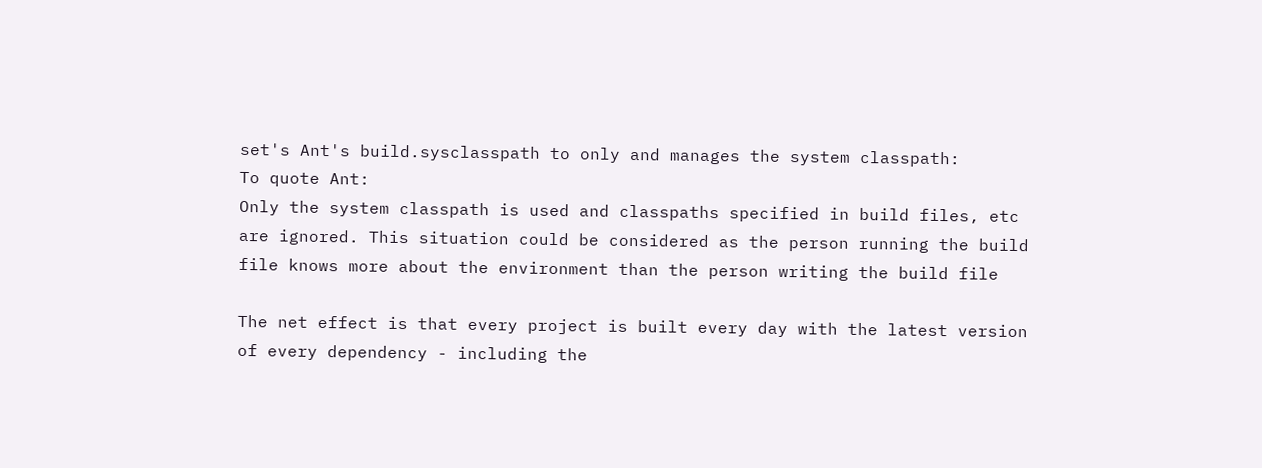set's Ant's build.sysclasspath to only and manages the system classpath:
To quote Ant:
Only the system classpath is used and classpaths specified in build files, etc are ignored. This situation could be considered as the person running the build file knows more about the environment than the person writing the build file

The net effect is that every project is built every day with the latest version of every dependency - including the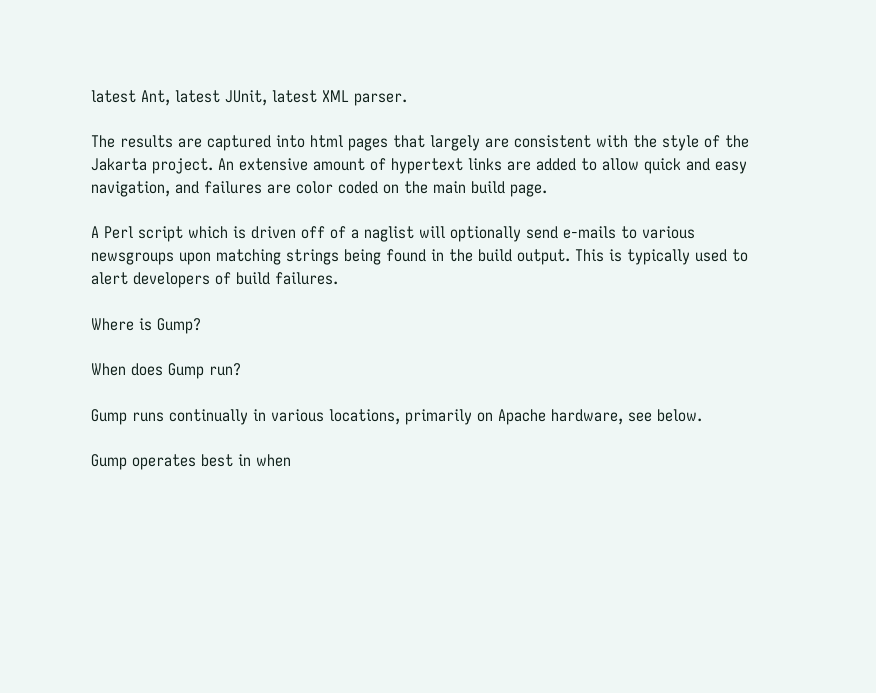latest Ant, latest JUnit, latest XML parser.

The results are captured into html pages that largely are consistent with the style of the Jakarta project. An extensive amount of hypertext links are added to allow quick and easy navigation, and failures are color coded on the main build page.

A Perl script which is driven off of a naglist will optionally send e-mails to various newsgroups upon matching strings being found in the build output. This is typically used to alert developers of build failures.

Where is Gump?

When does Gump run?

Gump runs continually in various locations, primarily on Apache hardware, see below.

Gump operates best in when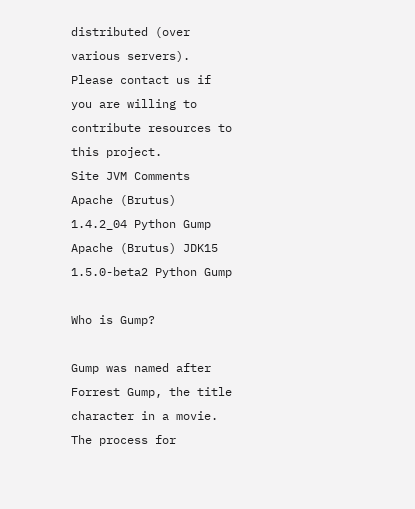distributed (over various servers). Please contact us if you are willing to contribute resources to this project.
Site JVM Comments
Apache (Brutus) 1.4.2_04 Python Gump
Apache (Brutus) JDK15 1.5.0-beta2 Python Gump

Who is Gump?

Gump was named after Forrest Gump, the title character in a movie. The process for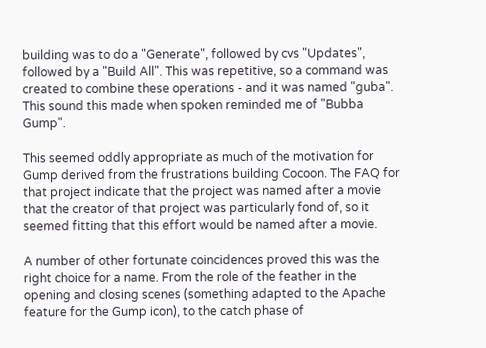building was to do a "Generate", followed by cvs "Updates", followed by a "Build All". This was repetitive, so a command was created to combine these operations - and it was named "guba". This sound this made when spoken reminded me of "Bubba Gump".

This seemed oddly appropriate as much of the motivation for Gump derived from the frustrations building Cocoon. The FAQ for that project indicate that the project was named after a movie that the creator of that project was particularly fond of, so it seemed fitting that this effort would be named after a movie.

A number of other fortunate coincidences proved this was the right choice for a name. From the role of the feather in the opening and closing scenes (something adapted to the Apache feature for the Gump icon), to the catch phase of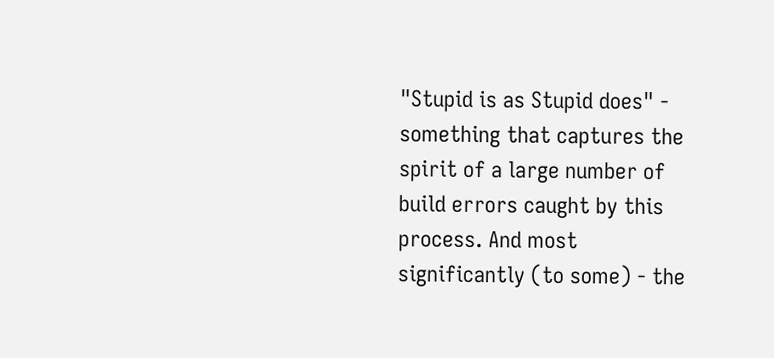"Stupid is as Stupid does" - something that captures the spirit of a large number of build errors caught by this process. And most significantly (to some) - the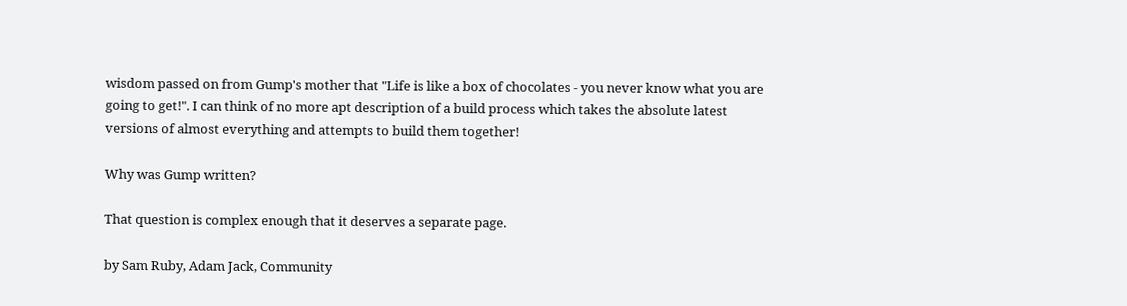wisdom passed on from Gump's mother that "Life is like a box of chocolates - you never know what you are going to get!". I can think of no more apt description of a build process which takes the absolute latest versions of almost everything and attempts to build them together!

Why was Gump written?

That question is complex enough that it deserves a separate page.

by Sam Ruby, Adam Jack, Community